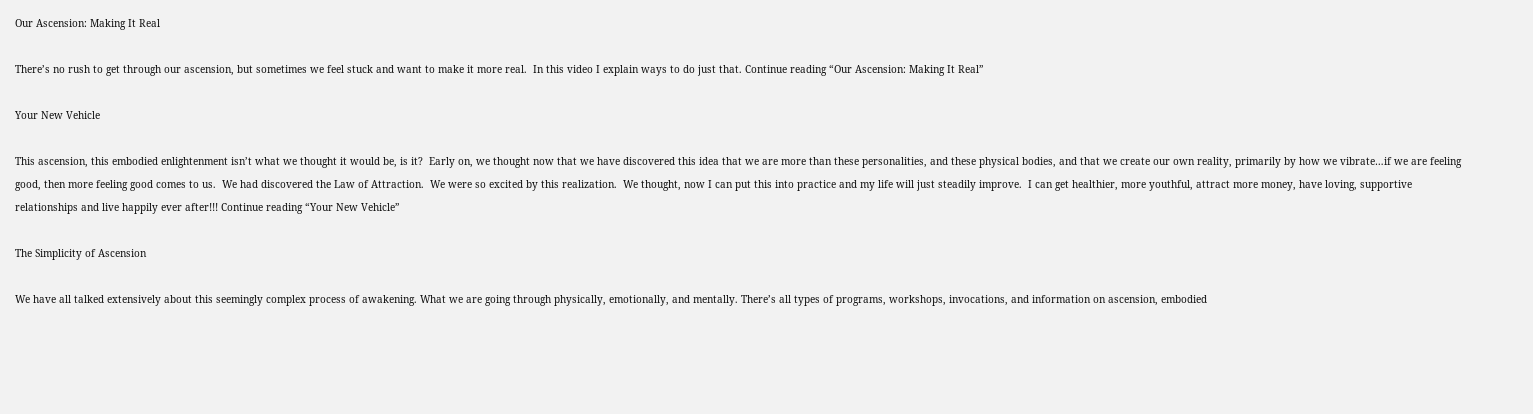Our Ascension: Making It Real

There’s no rush to get through our ascension, but sometimes we feel stuck and want to make it more real.  In this video I explain ways to do just that. Continue reading “Our Ascension: Making It Real”

Your New Vehicle

This ascension, this embodied enlightenment isn’t what we thought it would be, is it?  Early on, we thought now that we have discovered this idea that we are more than these personalities, and these physical bodies, and that we create our own reality, primarily by how we vibrate…if we are feeling good, then more feeling good comes to us.  We had discovered the Law of Attraction.  We were so excited by this realization.  We thought, now I can put this into practice and my life will just steadily improve.  I can get healthier, more youthful, attract more money, have loving, supportive relationships and live happily ever after!!! Continue reading “Your New Vehicle”

The Simplicity of Ascension

We have all talked extensively about this seemingly complex process of awakening. What we are going through physically, emotionally, and mentally. There’s all types of programs, workshops, invocations, and information on ascension, embodied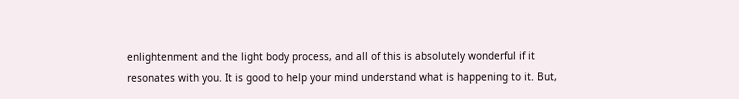enlightenment and the light body process, and all of this is absolutely wonderful if it resonates with you. It is good to help your mind understand what is happening to it. But,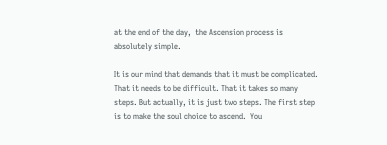at the end of the day,  the Ascension process is absolutely simple.

It is our mind that demands that it must be complicated. That it needs to be difficult. That it takes so many steps. But actually, it is just two steps. The first step is to make the soul choice to ascend.  You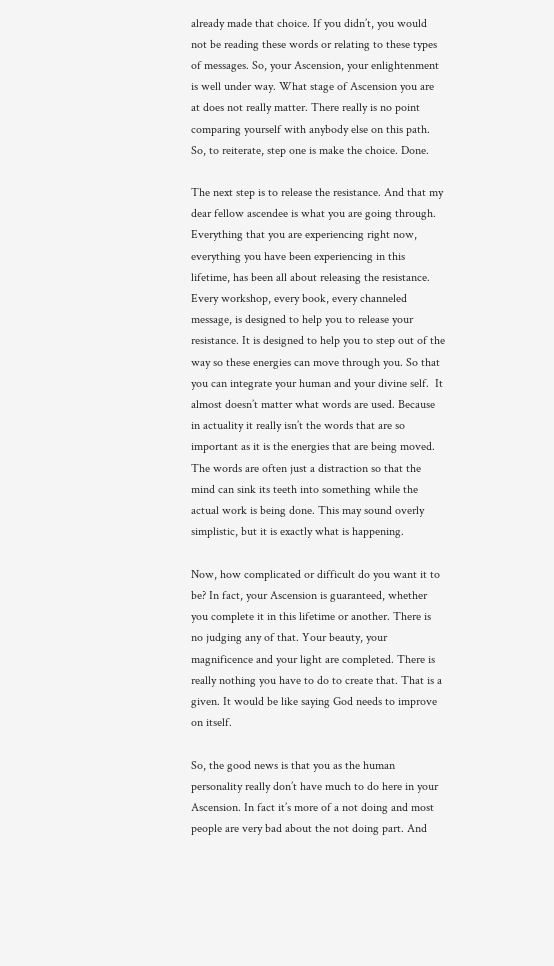already made that choice. If you didn’t, you would not be reading these words or relating to these types of messages. So, your Ascension, your enlightenment is well under way. What stage of Ascension you are at does not really matter. There really is no point comparing yourself with anybody else on this path. So, to reiterate, step one is make the choice. Done.

The next step is to release the resistance. And that my dear fellow ascendee is what you are going through. Everything that you are experiencing right now, everything you have been experiencing in this lifetime, has been all about releasing the resistance. Every workshop, every book, every channeled message, is designed to help you to release your resistance. It is designed to help you to step out of the way so these energies can move through you. So that you can integrate your human and your divine self.  It almost doesn’t matter what words are used. Because in actuality it really isn’t the words that are so important as it is the energies that are being moved. The words are often just a distraction so that the mind can sink its teeth into something while the actual work is being done. This may sound overly simplistic, but it is exactly what is happening.

Now, how complicated or difficult do you want it to be? In fact, your Ascension is guaranteed, whether you complete it in this lifetime or another. There is no judging any of that. Your beauty, your magnificence and your light are completed. There is really nothing you have to do to create that. That is a given. It would be like saying God needs to improve on itself.

So, the good news is that you as the human personality really don’t have much to do here in your Ascension. In fact it’s more of a not doing and most people are very bad about the not doing part. And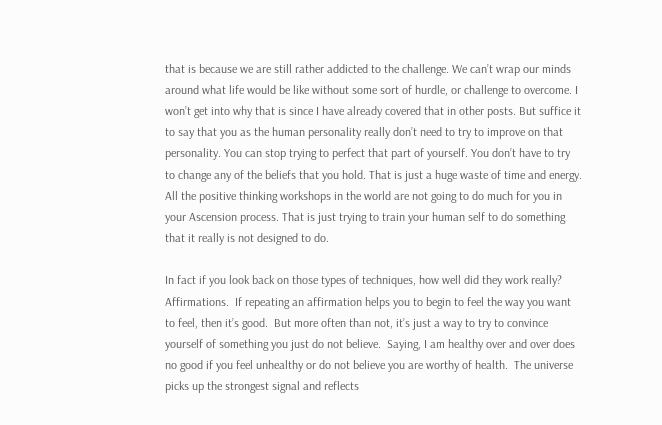that is because we are still rather addicted to the challenge. We can’t wrap our minds around what life would be like without some sort of hurdle, or challenge to overcome. I won’t get into why that is since I have already covered that in other posts. But suffice it to say that you as the human personality really don’t need to try to improve on that personality. You can stop trying to perfect that part of yourself. You don’t have to try to change any of the beliefs that you hold. That is just a huge waste of time and energy. All the positive thinking workshops in the world are not going to do much for you in your Ascension process. That is just trying to train your human self to do something that it really is not designed to do.

In fact if you look back on those types of techniques, how well did they work really?  Affirmations.  If repeating an affirmation helps you to begin to feel the way you want to feel, then it’s good.  But more often than not, it’s just a way to try to convince yourself of something you just do not believe.  Saying, I am healthy over and over does no good if you feel unhealthy or do not believe you are worthy of health.  The universe picks up the strongest signal and reflects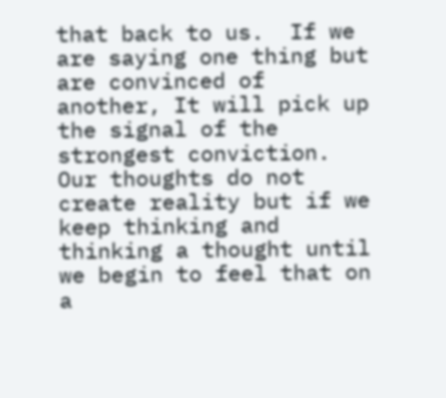that back to us.  If we are saying one thing but are convinced of another, It will pick up the signal of the strongest conviction.  Our thoughts do not create reality but if we keep thinking and thinking a thought until we begin to feel that on a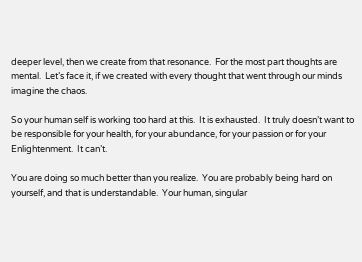deeper level, then we create from that resonance.  For the most part thoughts are mental.  Let’s face it, if we created with every thought that went through our minds imagine the chaos.

So your human self is working too hard at this.  It is exhausted.  It truly doesn’t want to be responsible for your health, for your abundance, for your passion or for your Enlightenment.  It can’t.

You are doing so much better than you realize.  You are probably being hard on yourself, and that is understandable.  Your human, singular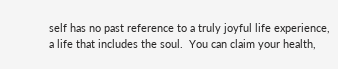self has no past reference to a truly joyful life experience, a life that includes the soul.  You can claim your health,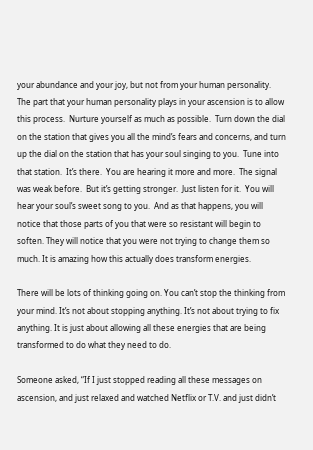your abundance and your joy, but not from your human personality.  The part that your human personality plays in your ascension is to allow this process.  Nurture yourself as much as possible.  Turn down the dial on the station that gives you all the mind’s fears and concerns, and turn up the dial on the station that has your soul singing to you.  Tune into that station.  It’s there.  You are hearing it more and more.  The signal was weak before.  But it’s getting stronger.  Just listen for it.  You will hear your soul’s sweet song to you.  And as that happens, you will notice that those parts of you that were so resistant will begin to soften. They will notice that you were not trying to change them so much. It is amazing how this actually does transform energies.

There will be lots of thinking going on. You can’t stop the thinking from your mind. It’s not about stopping anything. It’s not about trying to fix anything. It is just about allowing all these energies that are being transformed to do what they need to do.

Someone asked, “If I just stopped reading all these messages on ascension, and just relaxed and watched Netflix or T.V. and just didn’t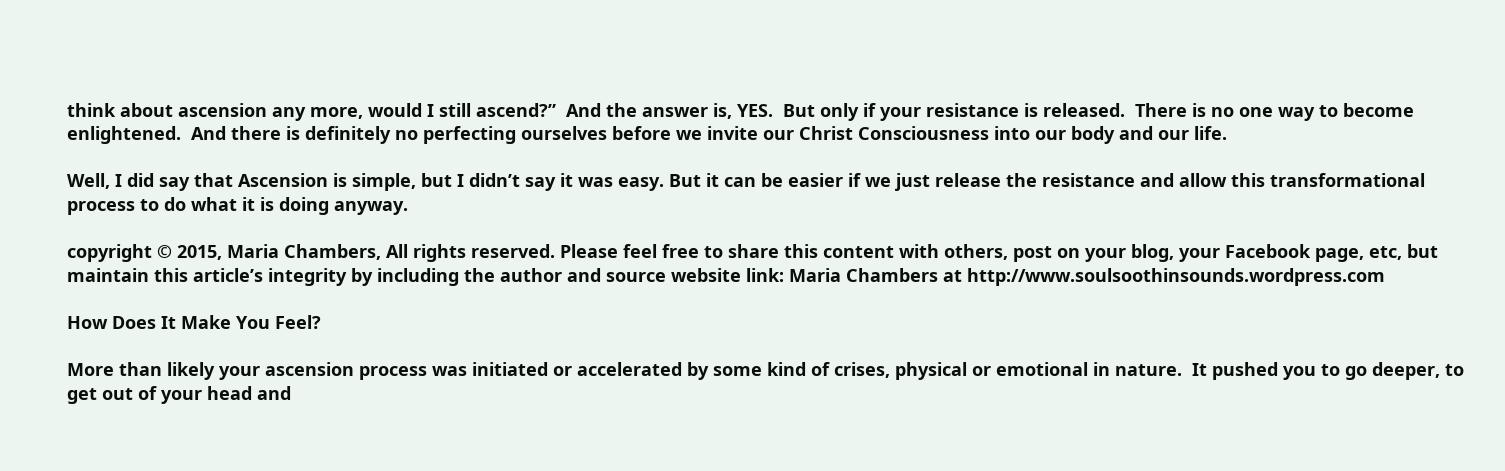think about ascension any more, would I still ascend?”  And the answer is, YES.  But only if your resistance is released.  There is no one way to become enlightened.  And there is definitely no perfecting ourselves before we invite our Christ Consciousness into our body and our life.

Well, I did say that Ascension is simple, but I didn’t say it was easy. But it can be easier if we just release the resistance and allow this transformational process to do what it is doing anyway.

copyright © 2015, Maria Chambers, All rights reserved. Please feel free to share this content with others, post on your blog, your Facebook page, etc, but maintain this article’s integrity by including the author and source website link: Maria Chambers at http://www.soulsoothinsounds.wordpress.com

How Does It Make You Feel?

More than likely your ascension process was initiated or accelerated by some kind of crises, physical or emotional in nature.  It pushed you to go deeper, to get out of your head and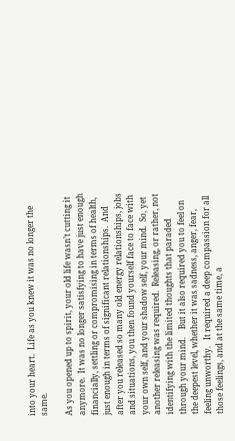into your heart.  Life as you knew it was no longer the same.

As you opened up to spirit, your old life wasn’t cutting it anymore.  It was no longer satisfying to have just enough financially, settling or compromising in terms of health, just enough in terms of significant relationships.  And after you released so many old energy relationships, jobs and situations, you then found yourself face to face with your own self, and your shadow self, your mind.  So, yet another releasing was required.  Releasing, or rather, not identifying with the limited thoughts that paraded through your mind.    But it also required you to feel on the deepest level, whether it was sadness, anger, fear, feeling unworthy.   It required a deep compassion for all those feelings, and at the same time, a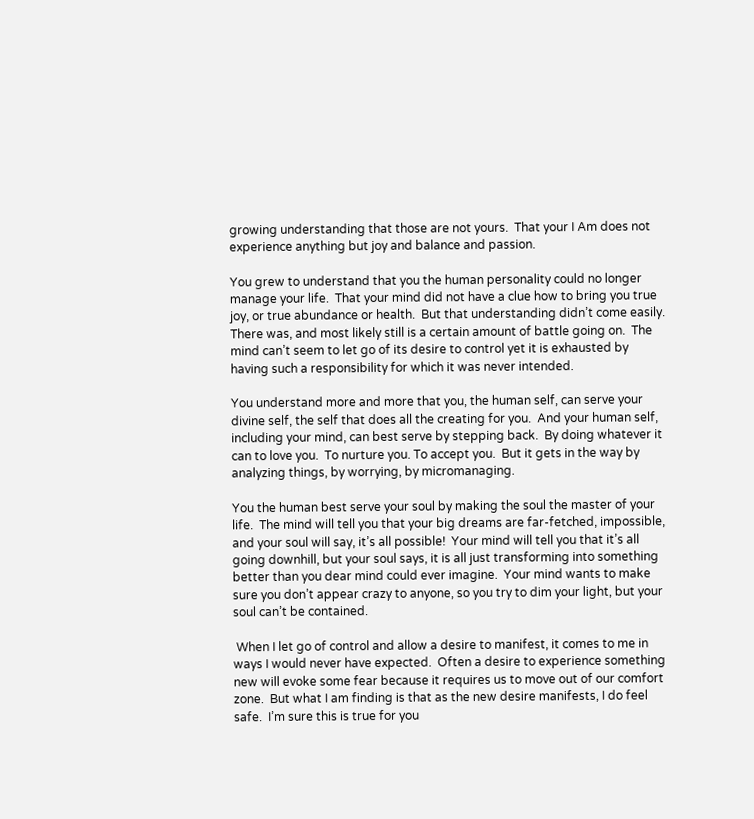growing understanding that those are not yours.  That your I Am does not experience anything but joy and balance and passion.

You grew to understand that you the human personality could no longer manage your life.  That your mind did not have a clue how to bring you true joy, or true abundance or health.  But that understanding didn’t come easily.  There was, and most likely still is a certain amount of battle going on.  The mind can’t seem to let go of its desire to control yet it is exhausted by having such a responsibility for which it was never intended.

You understand more and more that you, the human self, can serve your divine self, the self that does all the creating for you.  And your human self, including your mind, can best serve by stepping back.  By doing whatever it can to love you.  To nurture you. To accept you.  But it gets in the way by analyzing things, by worrying, by micromanaging.

You the human best serve your soul by making the soul the master of your life.  The mind will tell you that your big dreams are far-fetched, impossible, and your soul will say, it’s all possible!  Your mind will tell you that it’s all going downhill, but your soul says, it is all just transforming into something better than you dear mind could ever imagine.  Your mind wants to make sure you don’t appear crazy to anyone, so you try to dim your light, but your soul can’t be contained.

 When I let go of control and allow a desire to manifest, it comes to me in ways I would never have expected.  Often a desire to experience something new will evoke some fear because it requires us to move out of our comfort zone.  But what I am finding is that as the new desire manifests, I do feel safe.  I’m sure this is true for you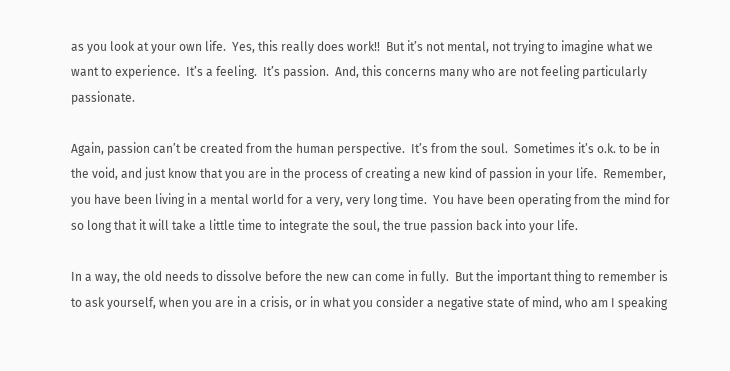as you look at your own life.  Yes, this really does work!!  But it’s not mental, not trying to imagine what we want to experience.  It’s a feeling.  It’s passion.  And, this concerns many who are not feeling particularly passionate.

Again, passion can’t be created from the human perspective.  It’s from the soul.  Sometimes it’s o.k. to be in the void, and just know that you are in the process of creating a new kind of passion in your life.  Remember, you have been living in a mental world for a very, very long time.  You have been operating from the mind for so long that it will take a little time to integrate the soul, the true passion back into your life.

In a way, the old needs to dissolve before the new can come in fully.  But the important thing to remember is to ask yourself, when you are in a crisis, or in what you consider a negative state of mind, who am I speaking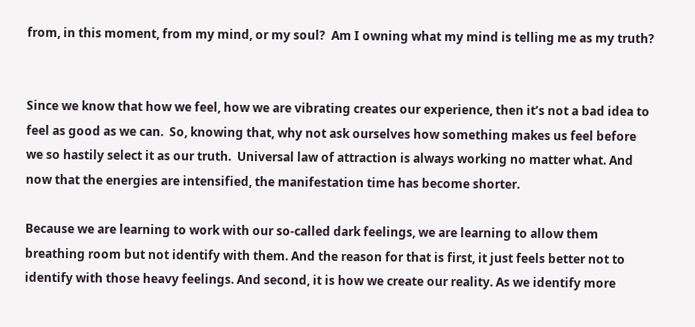from, in this moment, from my mind, or my soul?  Am I owning what my mind is telling me as my truth?


Since we know that how we feel, how we are vibrating creates our experience, then it’s not a bad idea to feel as good as we can.  So, knowing that, why not ask ourselves how something makes us feel before we so hastily select it as our truth.  Universal law of attraction is always working no matter what. And now that the energies are intensified, the manifestation time has become shorter.

Because we are learning to work with our so-called dark feelings, we are learning to allow them breathing room but not identify with them. And the reason for that is first, it just feels better not to identify with those heavy feelings. And second, it is how we create our reality. As we identify more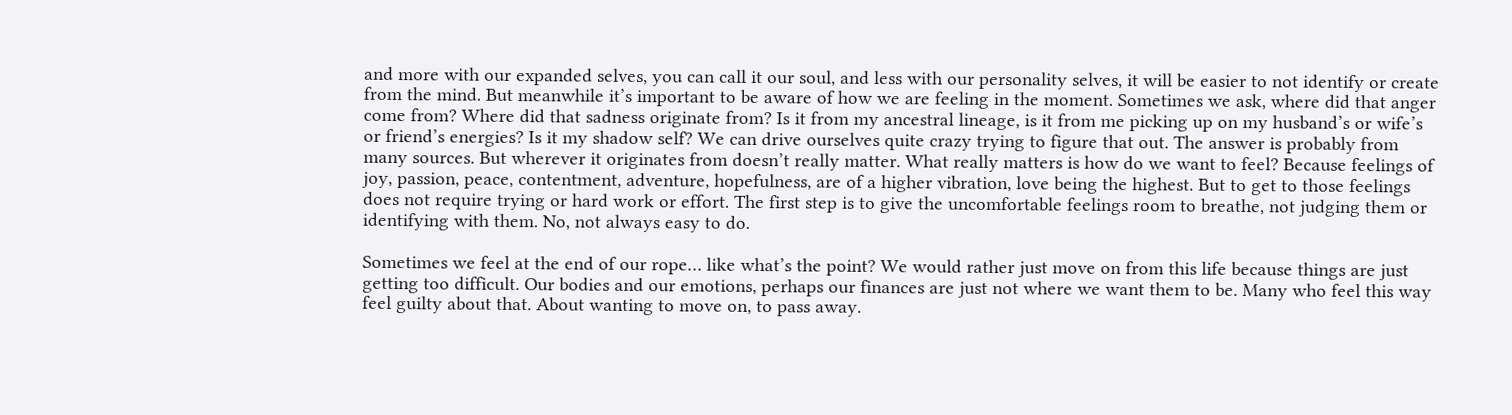and more with our expanded selves, you can call it our soul, and less with our personality selves, it will be easier to not identify or create from the mind. But meanwhile it’s important to be aware of how we are feeling in the moment. Sometimes we ask, where did that anger come from? Where did that sadness originate from? Is it from my ancestral lineage, is it from me picking up on my husband’s or wife’s or friend’s energies? Is it my shadow self? We can drive ourselves quite crazy trying to figure that out. The answer is probably from many sources. But wherever it originates from doesn’t really matter. What really matters is how do we want to feel? Because feelings of joy, passion, peace, contentment, adventure, hopefulness, are of a higher vibration, love being the highest. But to get to those feelings does not require trying or hard work or effort. The first step is to give the uncomfortable feelings room to breathe, not judging them or identifying with them. No, not always easy to do.

Sometimes we feel at the end of our rope… like what’s the point? We would rather just move on from this life because things are just getting too difficult. Our bodies and our emotions, perhaps our finances are just not where we want them to be. Many who feel this way feel guilty about that. About wanting to move on, to pass away.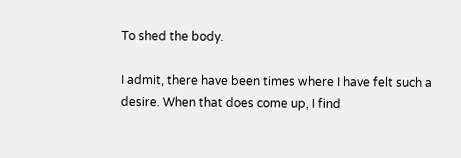To shed the body.

I admit, there have been times where I have felt such a desire. When that does come up, I find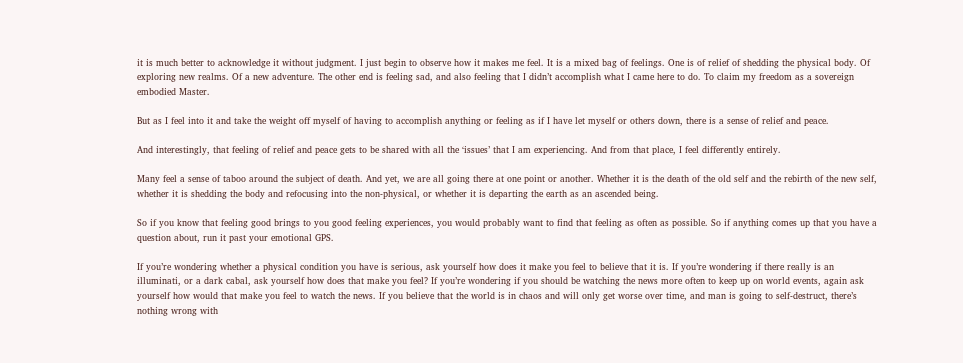it is much better to acknowledge it without judgment. I just begin to observe how it makes me feel. It is a mixed bag of feelings. One is of relief of shedding the physical body. Of exploring new realms. Of a new adventure. The other end is feeling sad, and also feeling that I didn’t accomplish what I came here to do. To claim my freedom as a sovereign embodied Master.

But as I feel into it and take the weight off myself of having to accomplish anything or feeling as if I have let myself or others down, there is a sense of relief and peace.

And interestingly, that feeling of relief and peace gets to be shared with all the ‘issues’ that I am experiencing. And from that place, I feel differently entirely.

Many feel a sense of taboo around the subject of death. And yet, we are all going there at one point or another. Whether it is the death of the old self and the rebirth of the new self, whether it is shedding the body and refocusing into the non-physical, or whether it is departing the earth as an ascended being.

So if you know that feeling good brings to you good feeling experiences, you would probably want to find that feeling as often as possible. So if anything comes up that you have a question about, run it past your emotional GPS.

If you’re wondering whether a physical condition you have is serious, ask yourself how does it make you feel to believe that it is. If you’re wondering if there really is an illuminati, or a dark cabal, ask yourself how does that make you feel? If you’re wondering if you should be watching the news more often to keep up on world events, again ask yourself how would that make you feel to watch the news. If you believe that the world is in chaos and will only get worse over time, and man is going to self-destruct, there’s nothing wrong with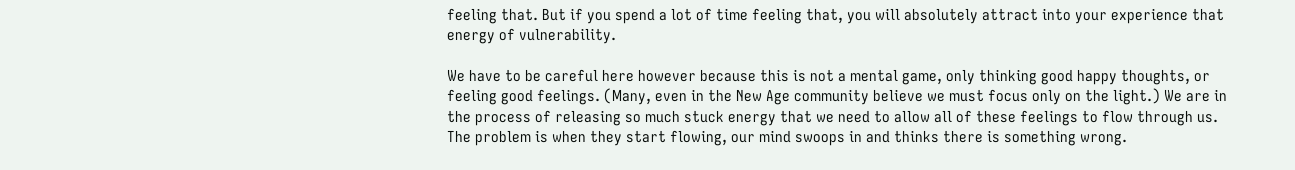feeling that. But if you spend a lot of time feeling that, you will absolutely attract into your experience that energy of vulnerability.

We have to be careful here however because this is not a mental game, only thinking good happy thoughts, or feeling good feelings. (Many, even in the New Age community believe we must focus only on the light.) We are in the process of releasing so much stuck energy that we need to allow all of these feelings to flow through us. The problem is when they start flowing, our mind swoops in and thinks there is something wrong.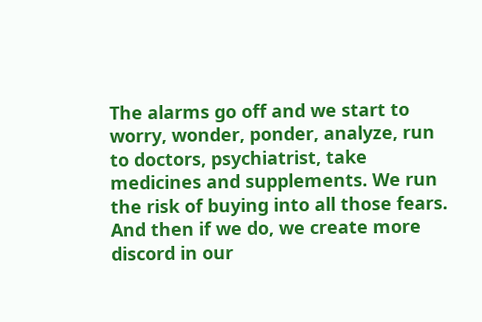The alarms go off and we start to worry, wonder, ponder, analyze, run to doctors, psychiatrist, take medicines and supplements. We run the risk of buying into all those fears. And then if we do, we create more discord in our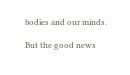bodies and our minds.

But the good news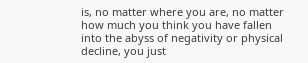is, no matter where you are, no matter how much you think you have fallen into the abyss of negativity or physical decline, you just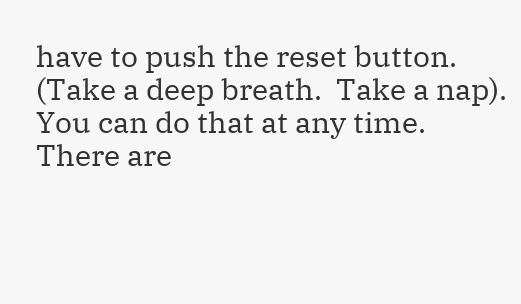have to push the reset button. (Take a deep breath.  Take a nap). You can do that at any time. There are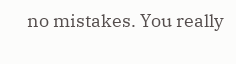no mistakes. You really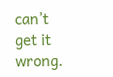can’t get it wrong.